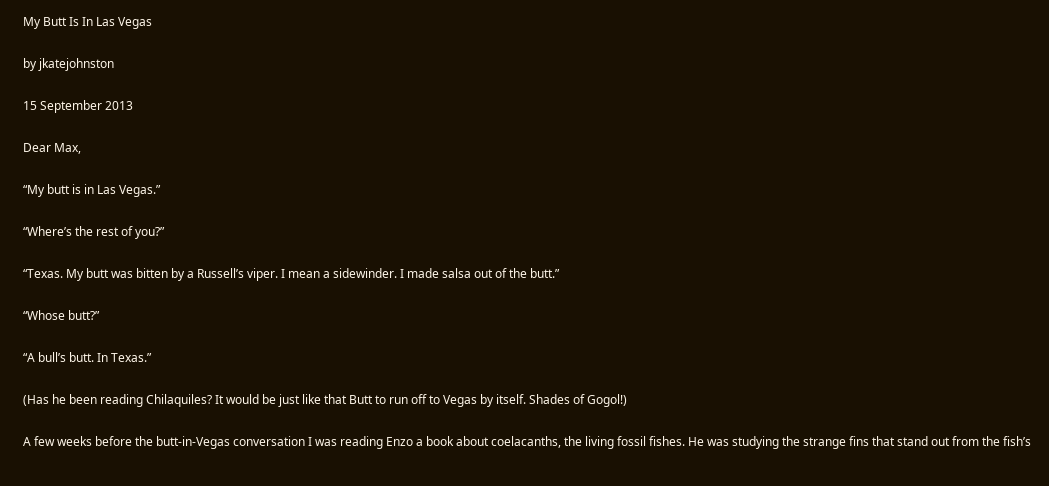My Butt Is In Las Vegas

by jkatejohnston

15 September 2013

Dear Max,

“My butt is in Las Vegas.”

“Where’s the rest of you?”

“Texas. My butt was bitten by a Russell’s viper. I mean a sidewinder. I made salsa out of the butt.”

“Whose butt?”

“A bull’s butt. In Texas.”

(Has he been reading Chilaquiles? It would be just like that Butt to run off to Vegas by itself. Shades of Gogol!)

A few weeks before the butt-in-Vegas conversation I was reading Enzo a book about coelacanths, the living fossil fishes. He was studying the strange fins that stand out from the fish’s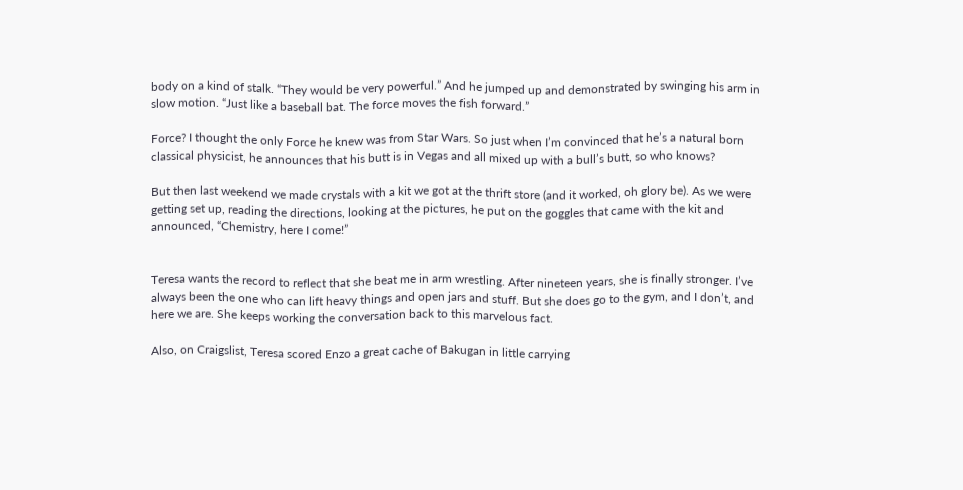body on a kind of stalk. “They would be very powerful.” And he jumped up and demonstrated by swinging his arm in slow motion. “Just like a baseball bat. The force moves the fish forward.”

Force? I thought the only Force he knew was from Star Wars. So just when I’m convinced that he’s a natural born classical physicist, he announces that his butt is in Vegas and all mixed up with a bull’s butt, so who knows?

But then last weekend we made crystals with a kit we got at the thrift store (and it worked, oh glory be). As we were getting set up, reading the directions, looking at the pictures, he put on the goggles that came with the kit and announced, “Chemistry, here I come!”


Teresa wants the record to reflect that she beat me in arm wrestling. After nineteen years, she is finally stronger. I’ve always been the one who can lift heavy things and open jars and stuff. But she does go to the gym, and I don’t, and here we are. She keeps working the conversation back to this marvelous fact.

Also, on Craigslist, Teresa scored Enzo a great cache of Bakugan in little carrying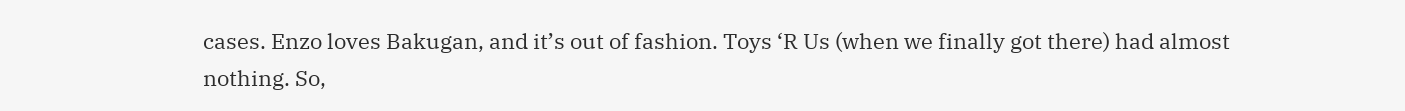cases. Enzo loves Bakugan, and it’s out of fashion. Toys ‘R Us (when we finally got there) had almost nothing. So,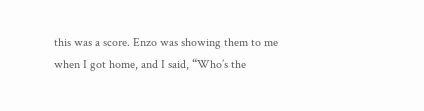this was a score. Enzo was showing them to me when I got home, and I said, “Who’s the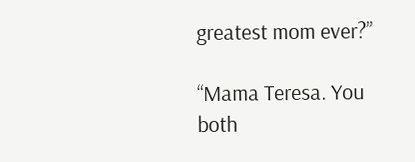greatest mom ever?”

“Mama Teresa. You both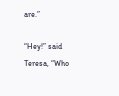are.”

“Hey!” said Teresa, “Who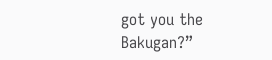got you the Bakugan?”